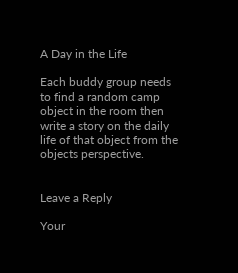A Day in the Life

Each buddy group needs to find a random camp object in the room then write a story on the daily life of that object from the objects perspective.


Leave a Reply

Your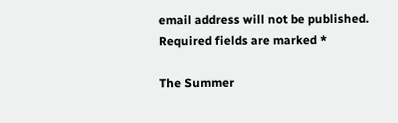email address will not be published. Required fields are marked *

The Summer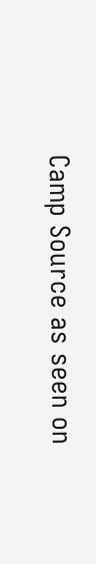Camp Source as seen on